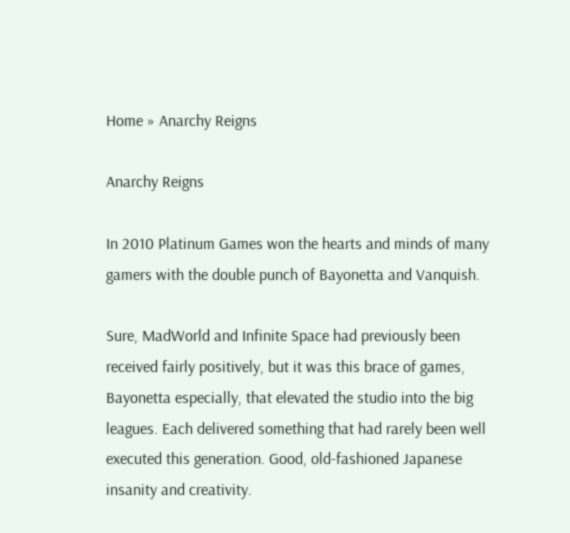Home » Anarchy Reigns

Anarchy Reigns

In 2010 Platinum Games won the hearts and minds of many gamers with the double punch of Bayonetta and Vanquish.

Sure, MadWorld and Infinite Space had previously been received fairly positively, but it was this brace of games, Bayonetta especially, that elevated the studio into the big leagues. Each delivered something that had rarely been well executed this generation. Good, old-fashioned Japanese insanity and creativity.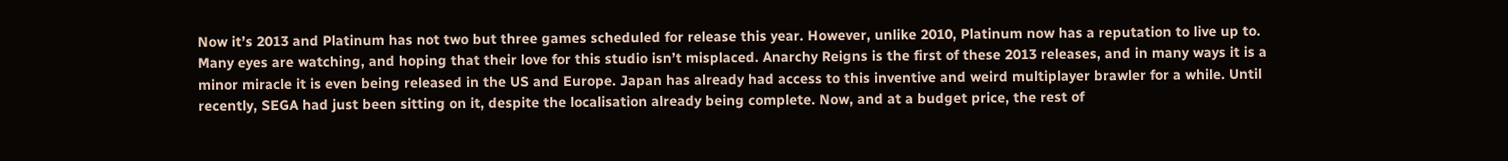Now it’s 2013 and Platinum has not two but three games scheduled for release this year. However, unlike 2010, Platinum now has a reputation to live up to. Many eyes are watching, and hoping that their love for this studio isn’t misplaced. Anarchy Reigns is the first of these 2013 releases, and in many ways it is a minor miracle it is even being released in the US and Europe. Japan has already had access to this inventive and weird multiplayer brawler for a while. Until recently, SEGA had just been sitting on it, despite the localisation already being complete. Now, and at a budget price, the rest of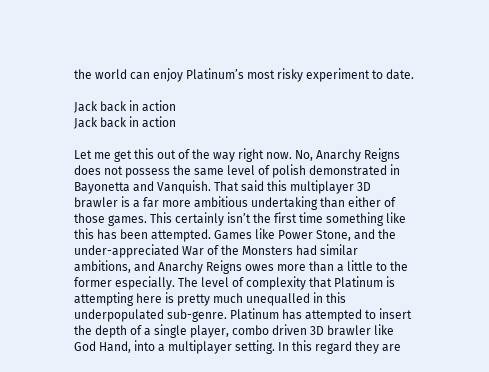the world can enjoy Platinum’s most risky experiment to date.

Jack back in action
Jack back in action

Let me get this out of the way right now. No, Anarchy Reigns does not possess the same level of polish demonstrated in Bayonetta and Vanquish. That said this multiplayer 3D brawler is a far more ambitious undertaking than either of those games. This certainly isn’t the first time something like this has been attempted. Games like Power Stone, and the under-appreciated War of the Monsters had similar ambitions, and Anarchy Reigns owes more than a little to the former especially. The level of complexity that Platinum is attempting here is pretty much unequalled in this underpopulated sub-genre. Platinum has attempted to insert the depth of a single player, combo driven 3D brawler like God Hand, into a multiplayer setting. In this regard they are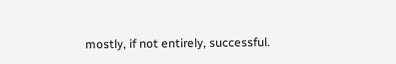mostly, if not entirely, successful.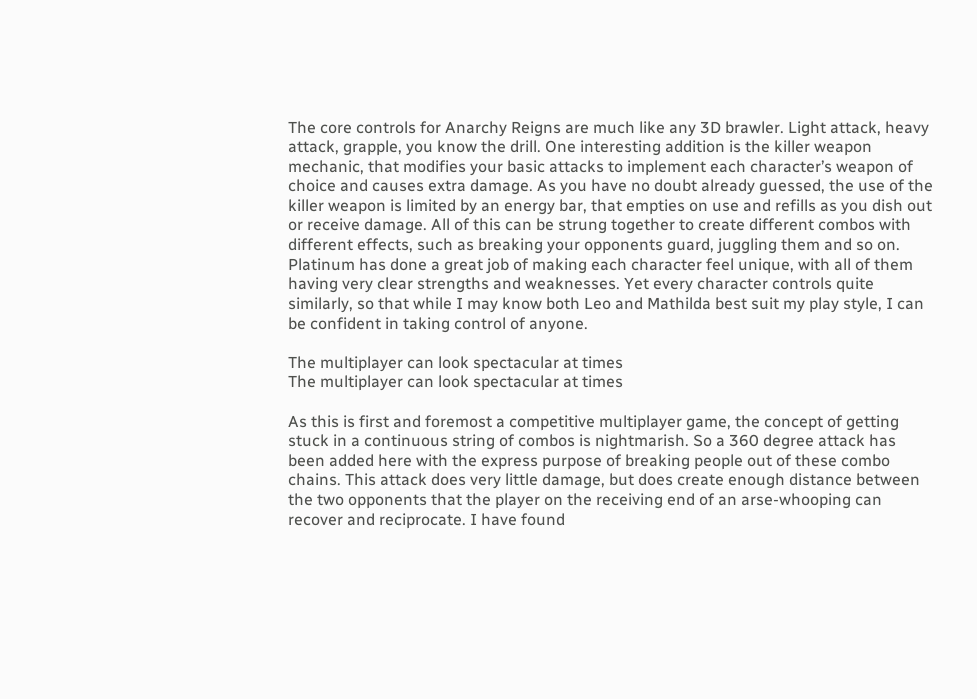The core controls for Anarchy Reigns are much like any 3D brawler. Light attack, heavy attack, grapple, you know the drill. One interesting addition is the killer weapon mechanic, that modifies your basic attacks to implement each character’s weapon of choice and causes extra damage. As you have no doubt already guessed, the use of the killer weapon is limited by an energy bar, that empties on use and refills as you dish out or receive damage. All of this can be strung together to create different combos with different effects, such as breaking your opponents guard, juggling them and so on. Platinum has done a great job of making each character feel unique, with all of them having very clear strengths and weaknesses. Yet every character controls quite similarly, so that while I may know both Leo and Mathilda best suit my play style, I can be confident in taking control of anyone.

The multiplayer can look spectacular at times
The multiplayer can look spectacular at times

As this is first and foremost a competitive multiplayer game, the concept of getting stuck in a continuous string of combos is nightmarish. So a 360 degree attack has been added here with the express purpose of breaking people out of these combo chains. This attack does very little damage, but does create enough distance between the two opponents that the player on the receiving end of an arse-whooping can recover and reciprocate. I have found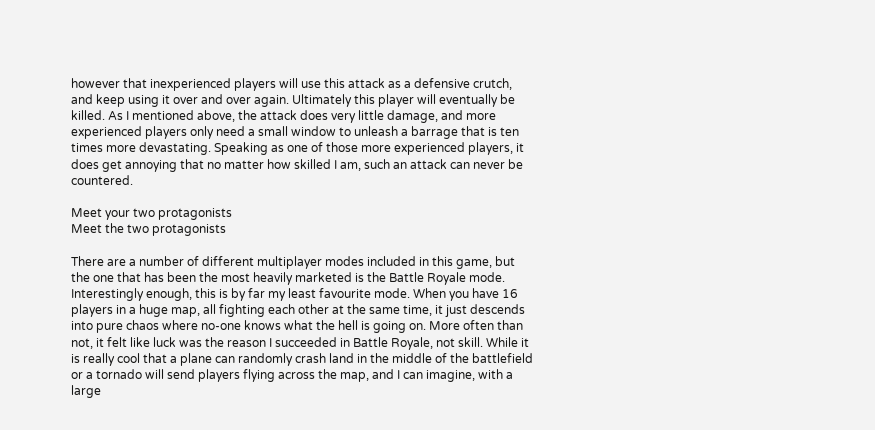however that inexperienced players will use this attack as a defensive crutch, and keep using it over and over again. Ultimately this player will eventually be killed. As I mentioned above, the attack does very little damage, and more experienced players only need a small window to unleash a barrage that is ten times more devastating. Speaking as one of those more experienced players, it does get annoying that no matter how skilled I am, such an attack can never be countered.

Meet your two protagonists
Meet the two protagonists

There are a number of different multiplayer modes included in this game, but the one that has been the most heavily marketed is the Battle Royale mode. Interestingly enough, this is by far my least favourite mode. When you have 16 players in a huge map, all fighting each other at the same time, it just descends into pure chaos where no-one knows what the hell is going on. More often than not, it felt like luck was the reason I succeeded in Battle Royale, not skill. While it is really cool that a plane can randomly crash land in the middle of the battlefield or a tornado will send players flying across the map, and I can imagine, with a large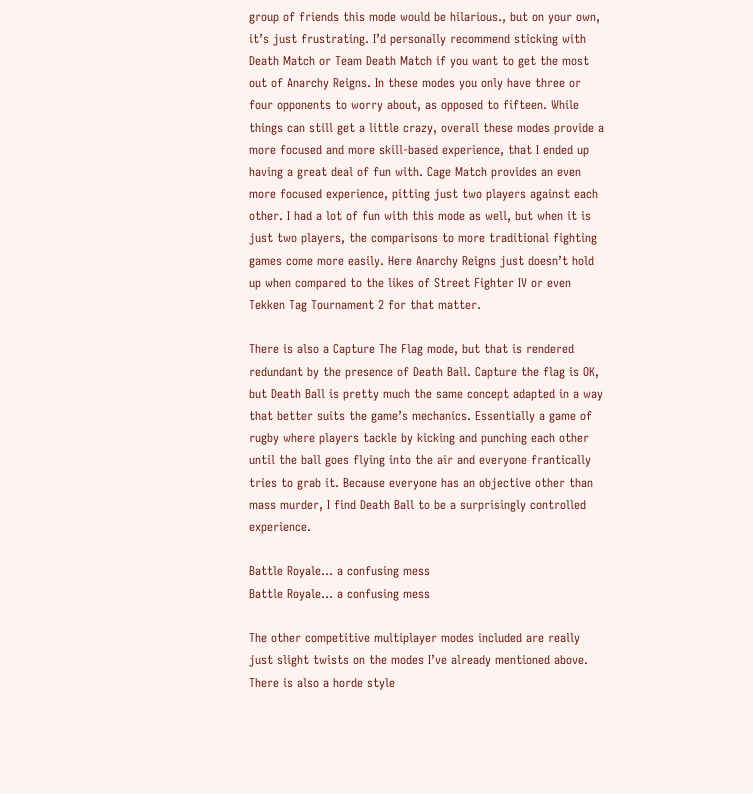group of friends this mode would be hilarious., but on your own, it’s just frustrating. I’d personally recommend sticking with Death Match or Team Death Match if you want to get the most out of Anarchy Reigns. In these modes you only have three or four opponents to worry about, as opposed to fifteen. While things can still get a little crazy, overall these modes provide a more focused and more skill-based experience, that I ended up having a great deal of fun with. Cage Match provides an even more focused experience, pitting just two players against each other. I had a lot of fun with this mode as well, but when it is just two players, the comparisons to more traditional fighting games come more easily. Here Anarchy Reigns just doesn’t hold up when compared to the likes of Street Fighter IV or even Tekken Tag Tournament 2 for that matter.

There is also a Capture The Flag mode, but that is rendered redundant by the presence of Death Ball. Capture the flag is OK, but Death Ball is pretty much the same concept adapted in a way that better suits the game’s mechanics. Essentially a game of rugby where players tackle by kicking and punching each other until the ball goes flying into the air and everyone frantically tries to grab it. Because everyone has an objective other than mass murder, I find Death Ball to be a surprisingly controlled experience.

Battle Royale... a confusing mess
Battle Royale… a confusing mess

The other competitive multiplayer modes included are really just slight twists on the modes I’ve already mentioned above. There is also a horde style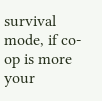survival mode, if co-op is more your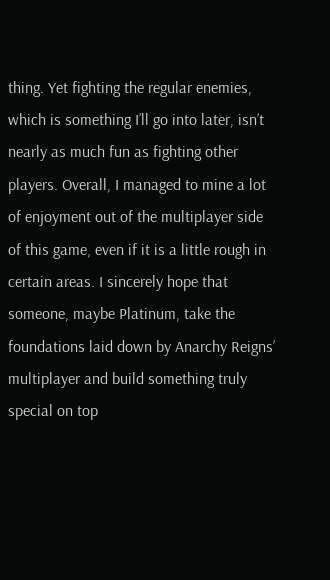thing. Yet fighting the regular enemies, which is something I’ll go into later, isn’t nearly as much fun as fighting other players. Overall, I managed to mine a lot of enjoyment out of the multiplayer side of this game, even if it is a little rough in certain areas. I sincerely hope that someone, maybe Platinum, take the foundations laid down by Anarchy Reigns’ multiplayer and build something truly special on top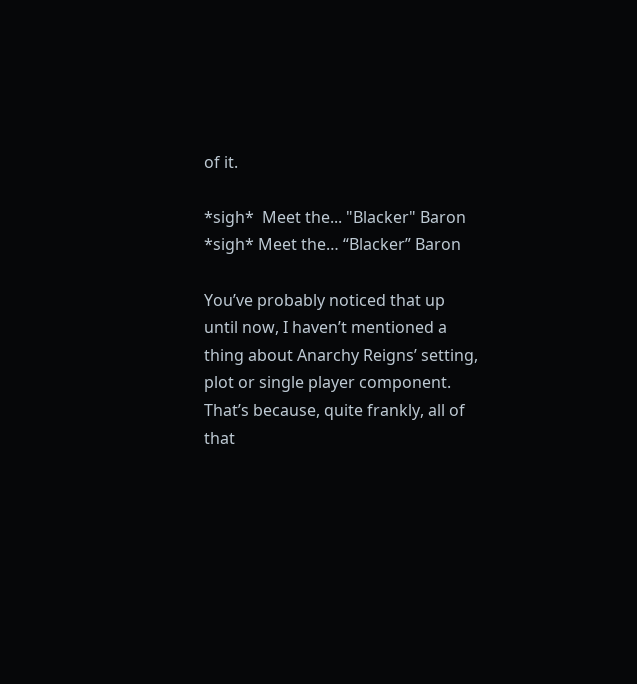of it.

*sigh*  Meet the... "Blacker" Baron
*sigh* Meet the… “Blacker” Baron

You’ve probably noticed that up until now, I haven’t mentioned a thing about Anarchy Reigns’ setting, plot or single player component. That’s because, quite frankly, all of that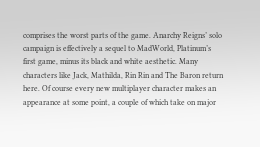comprises the worst parts of the game. Anarchy Reigns’ solo campaign is effectively a sequel to MadWorld, Platinum’s first game, minus its black and white aesthetic. Many characters like Jack, Mathilda, Rin Rin and The Baron return here. Of course every new multiplayer character makes an appearance at some point, a couple of which take on major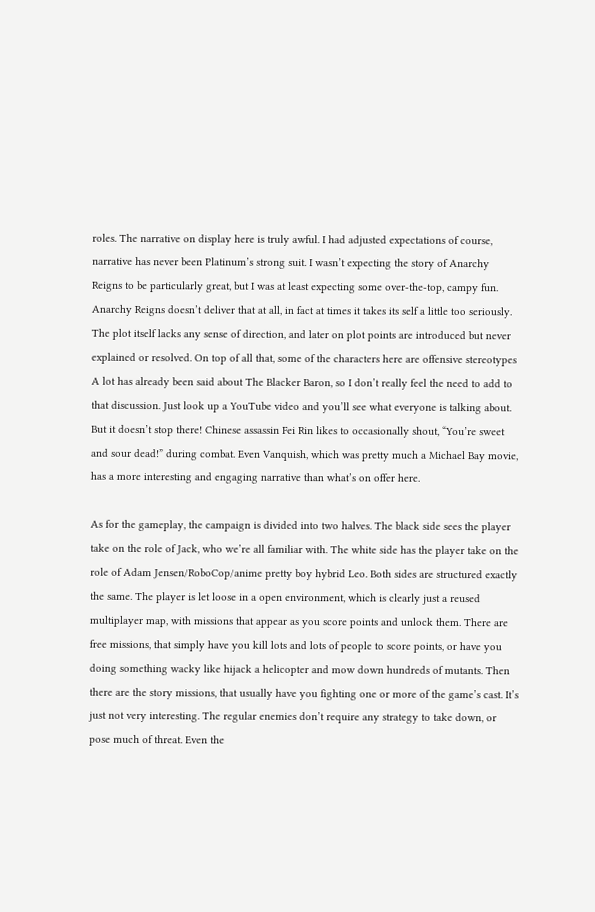roles. The narrative on display here is truly awful. I had adjusted expectations of course, narrative has never been Platinum’s strong suit. I wasn’t expecting the story of Anarchy Reigns to be particularly great, but I was at least expecting some over-the-top, campy fun. Anarchy Reigns doesn’t deliver that at all, in fact at times it takes its self a little too seriously. The plot itself lacks any sense of direction, and later on plot points are introduced but never explained or resolved. On top of all that, some of the characters here are offensive stereotypes  A lot has already been said about The Blacker Baron, so I don’t really feel the need to add to that discussion. Just look up a YouTube video and you’ll see what everyone is talking about. But it doesn’t stop there! Chinese assassin Fei Rin likes to occasionally shout, “You’re sweet and sour dead!” during combat. Even Vanquish, which was pretty much a Michael Bay movie, has a more interesting and engaging narrative than what’s on offer here.

As for the gameplay, the campaign is divided into two halves. The black side sees the player take on the role of Jack, who we’re all familiar with. The white side has the player take on the role of Adam Jensen/RoboCop/anime pretty boy hybrid Leo. Both sides are structured exactly the same. The player is let loose in a open environment, which is clearly just a reused multiplayer map, with missions that appear as you score points and unlock them. There are free missions, that simply have you kill lots and lots of people to score points, or have you doing something wacky like hijack a helicopter and mow down hundreds of mutants. Then there are the story missions, that usually have you fighting one or more of the game’s cast. It’s just not very interesting. The regular enemies don’t require any strategy to take down, or pose much of threat. Even the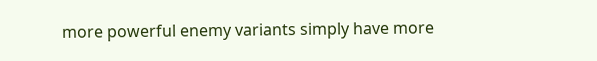more powerful enemy variants simply have more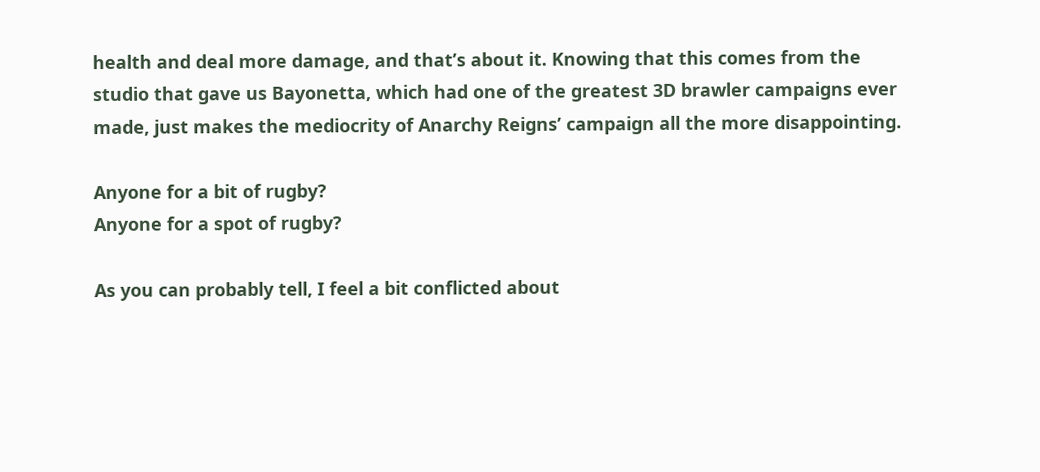health and deal more damage, and that’s about it. Knowing that this comes from the studio that gave us Bayonetta, which had one of the greatest 3D brawler campaigns ever made, just makes the mediocrity of Anarchy Reigns’ campaign all the more disappointing.

Anyone for a bit of rugby?
Anyone for a spot of rugby?

As you can probably tell, I feel a bit conflicted about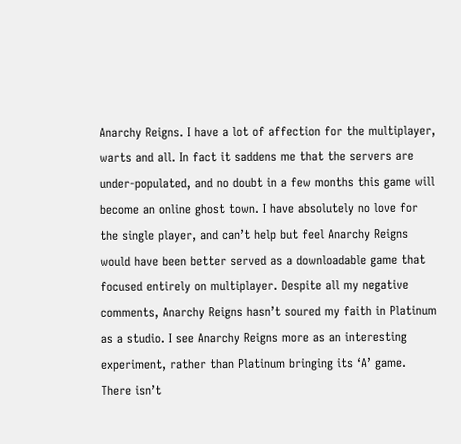Anarchy Reigns. I have a lot of affection for the multiplayer, warts and all. In fact it saddens me that the servers are under-populated, and no doubt in a few months this game will become an online ghost town. I have absolutely no love for the single player, and can’t help but feel Anarchy Reigns would have been better served as a downloadable game that focused entirely on multiplayer. Despite all my negative comments, Anarchy Reigns hasn’t soured my faith in Platinum as a studio. I see Anarchy Reigns more as an interesting experiment, rather than Platinum bringing its ‘A’ game. There isn’t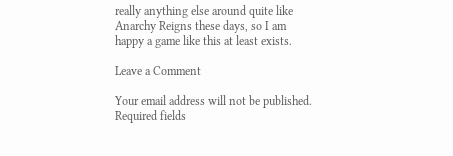really anything else around quite like Anarchy Reigns these days, so I am happy a game like this at least exists.

Leave a Comment

Your email address will not be published. Required fields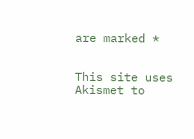are marked *


This site uses Akismet to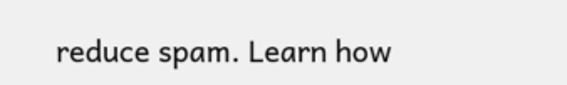reduce spam. Learn how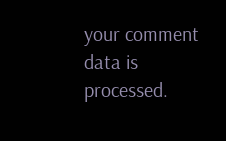your comment data is processed.